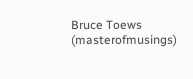Bruce Toews (masterofmusings)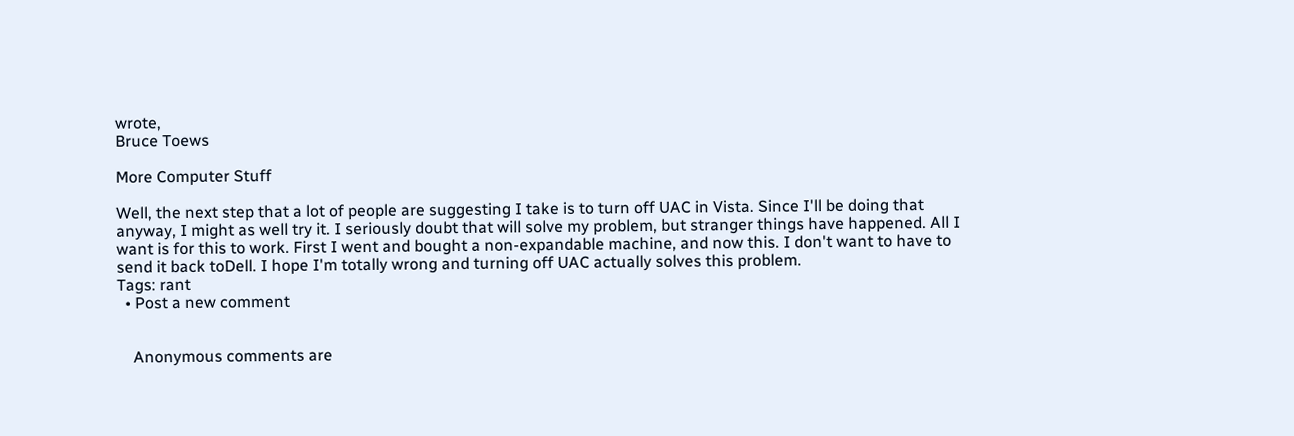wrote,
Bruce Toews

More Computer Stuff

Well, the next step that a lot of people are suggesting I take is to turn off UAC in Vista. Since I'll be doing that anyway, I might as well try it. I seriously doubt that will solve my problem, but stranger things have happened. All I want is for this to work. First I went and bought a non-expandable machine, and now this. I don't want to have to send it back toDell. I hope I'm totally wrong and turning off UAC actually solves this problem.
Tags: rant
  • Post a new comment


    Anonymous comments are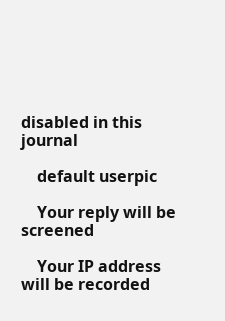disabled in this journal

    default userpic

    Your reply will be screened

    Your IP address will be recorded